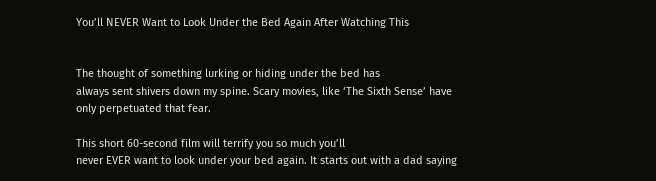You’ll NEVER Want to Look Under the Bed Again After Watching This


The thought of something lurking or hiding under the bed has
always sent shivers down my spine. Scary movies, like ‘The Sixth Sense’ have
only perpetuated that fear.

This short 60-second film will terrify you so much you’ll
never EVER want to look under your bed again. It starts out with a dad saying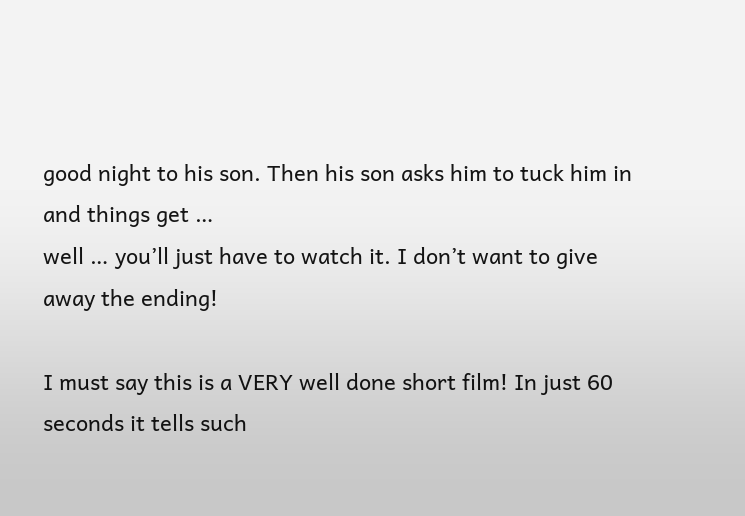good night to his son. Then his son asks him to tuck him in and things get …
well … you’ll just have to watch it. I don’t want to give away the ending!

I must say this is a VERY well done short film! In just 60
seconds it tells such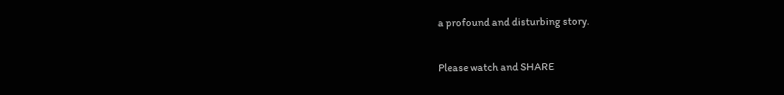a profound and disturbing story.

Please watch and SHARE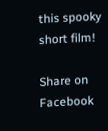this spooky short film!

Share on Facebook